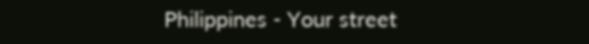Philippines - Your street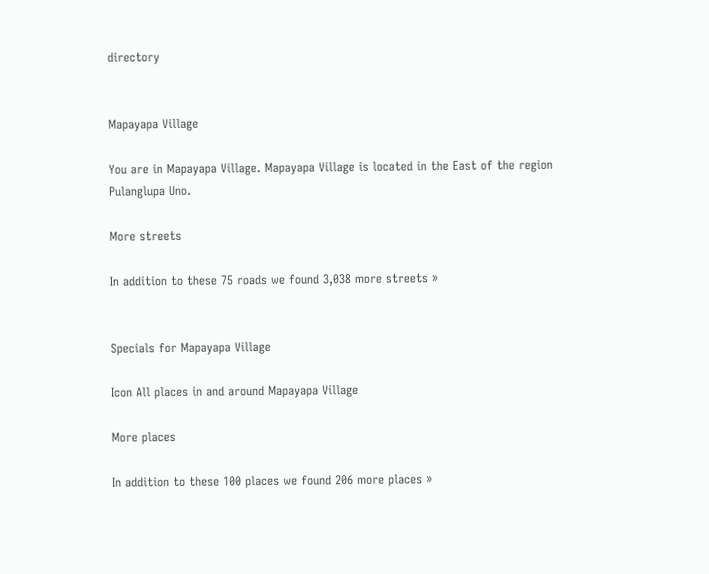directory


Mapayapa Village

You are in Mapayapa Village. Mapayapa Village is located in the East of the region Pulanglupa Uno.

More streets

In addition to these 75 roads we found 3,038 more streets »


Specials for Mapayapa Village

Icon All places in and around Mapayapa Village

More places

In addition to these 100 places we found 206 more places »